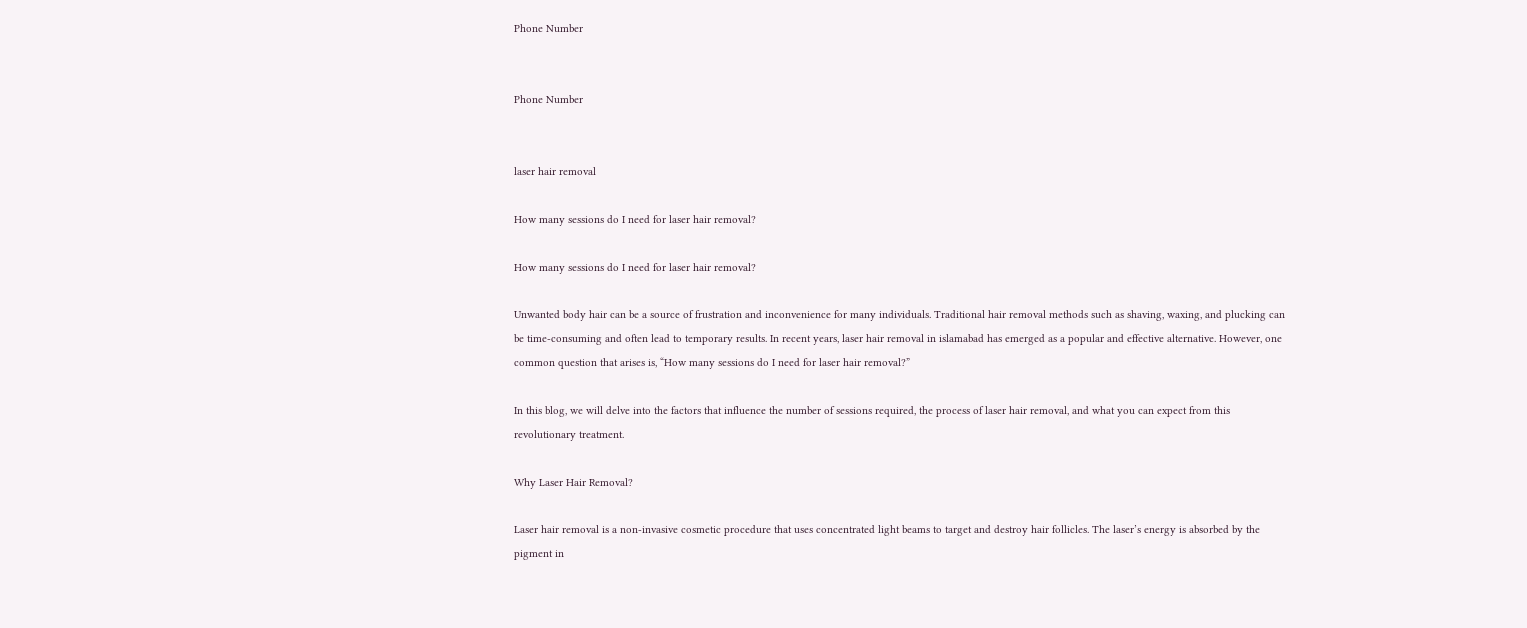Phone Number


Phone Number


laser hair removal

How many sessions do I need for laser hair removal?

How many sessions do I need for laser hair removal?

Unwanted body hair can be a source of frustration and inconvenience for many individuals. Traditional hair removal methods such as shaving, waxing, and plucking can be time-consuming and often lead to temporary results. In recent years, laser hair removal in islamabad has emerged as a popular and effective alternative. However, one common question that arises is, “How many sessions do I need for laser hair removal?”

In this blog, we will delve into the factors that influence the number of sessions required, the process of laser hair removal, and what you can expect from this revolutionary treatment.

Why Laser Hair Removal?

Laser hair removal is a non-invasive cosmetic procedure that uses concentrated light beams to target and destroy hair follicles. The laser’s energy is absorbed by the pigment in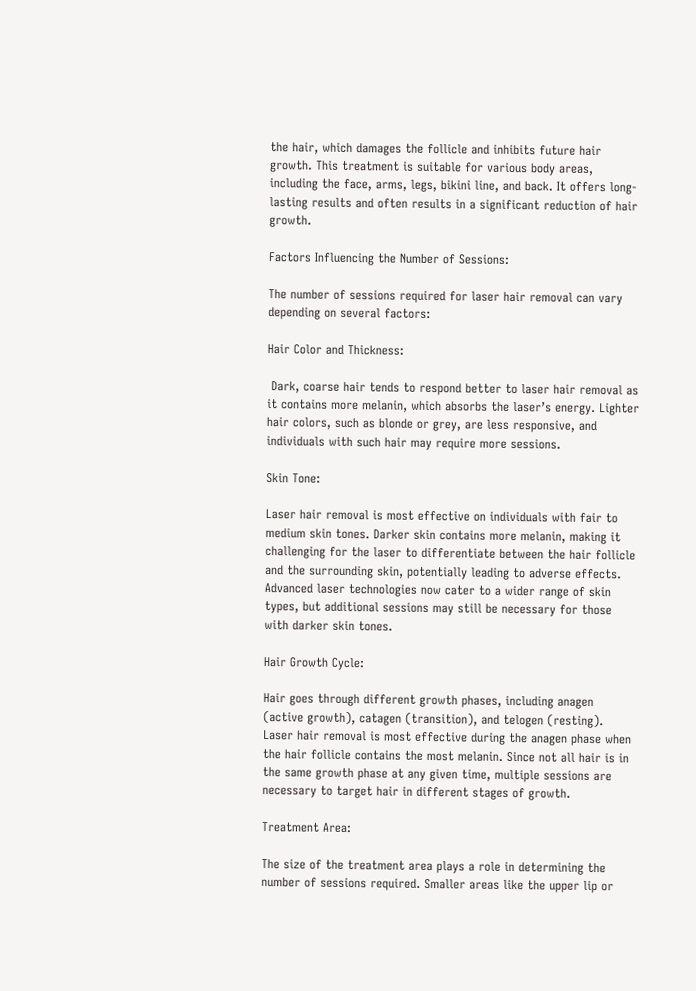the hair, which damages the follicle and inhibits future hair growth. This treatment is suitable for various body areas, including the face, arms, legs, bikini line, and back. It offers long-lasting results and often results in a significant reduction of hair growth.

Factors Influencing the Number of Sessions:

The number of sessions required for laser hair removal can vary depending on several factors:

Hair Color and Thickness:

 Dark, coarse hair tends to respond better to laser hair removal as it contains more melanin, which absorbs the laser’s energy. Lighter hair colors, such as blonde or grey, are less responsive, and individuals with such hair may require more sessions.

Skin Tone:

Laser hair removal is most effective on individuals with fair to medium skin tones. Darker skin contains more melanin, making it challenging for the laser to differentiate between the hair follicle and the surrounding skin, potentially leading to adverse effects. Advanced laser technologies now cater to a wider range of skin types, but additional sessions may still be necessary for those with darker skin tones.

Hair Growth Cycle:

Hair goes through different growth phases, including anagen (active growth), catagen (transition), and telogen (resting). Laser hair removal is most effective during the anagen phase when the hair follicle contains the most melanin. Since not all hair is in the same growth phase at any given time, multiple sessions are necessary to target hair in different stages of growth.

Treatment Area:

The size of the treatment area plays a role in determining the number of sessions required. Smaller areas like the upper lip or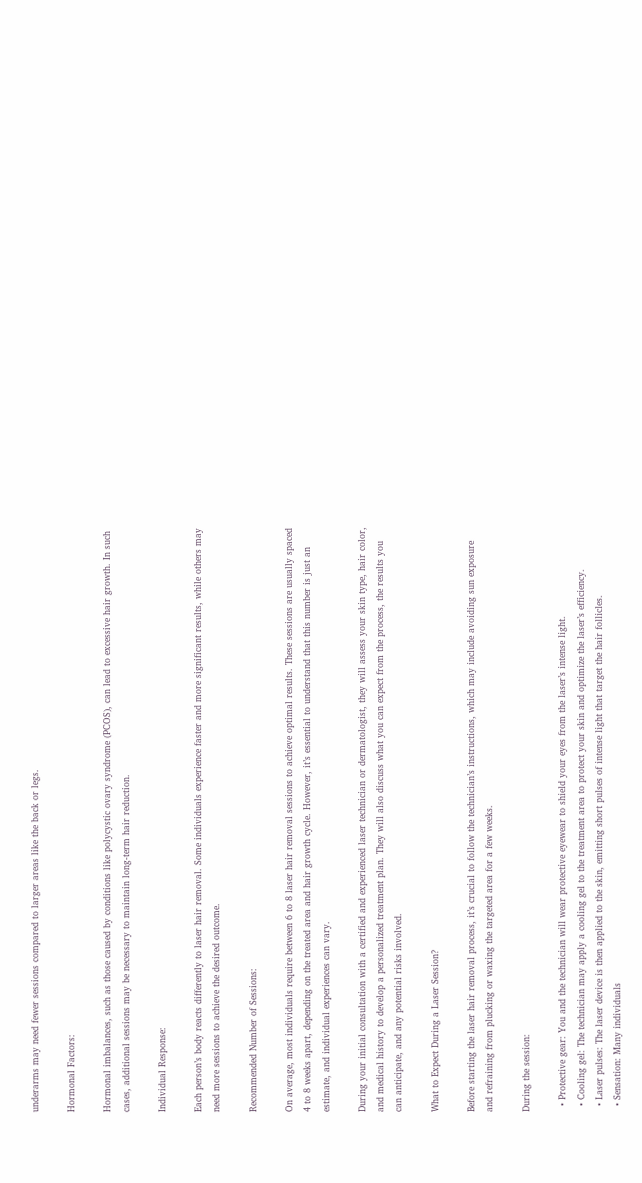underarms may need fewer sessions compared to larger areas like the back or legs.

Hormonal Factors:

Hormonal imbalances, such as those caused by conditions like polycystic ovary syndrome (PCOS), can lead to excessive hair growth. In such cases, additional sessions may be necessary to maintain long-term hair reduction.

Individual Response:

Each person’s body reacts differently to laser hair removal. Some individuals experience faster and more significant results, while others may need more sessions to achieve the desired outcome.

Recommended Number of Sessions:

On average, most individuals require between 6 to 8 laser hair removal sessions to achieve optimal results. These sessions are usually spaced 4 to 8 weeks apart, depending on the treated area and hair growth cycle. However, it’s essential to understand that this number is just an estimate, and individual experiences can vary.

During your initial consultation with a certified and experienced laser technician or dermatologist, they will assess your skin type, hair color, and medical history to develop a personalized treatment plan. They will also discuss what you can expect from the process, the results you can anticipate, and any potential risks involved.

What to Expect During a Laser Session?

Before starting the laser hair removal process, it’s crucial to follow the technician’s instructions, which may include avoiding sun exposure and refraining from plucking or waxing the targeted area for a few weeks.

During the session:

  • Protective gear: You and the technician will wear protective eyewear to shield your eyes from the laser’s intense light.
  • Cooling gel: The technician may apply a cooling gel to the treatment area to protect your skin and optimize the laser’s efficiency.
  • Laser pulses: The laser device is then applied to the skin, emitting short pulses of intense light that target the hair follicles.
  • Sensation: Many individuals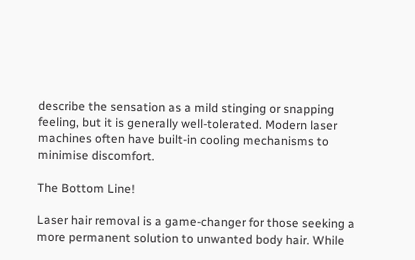describe the sensation as a mild stinging or snapping feeling, but it is generally well-tolerated. Modern laser machines often have built-in cooling mechanisms to minimise discomfort.

The Bottom Line!

Laser hair removal is a game-changer for those seeking a more permanent solution to unwanted body hair. While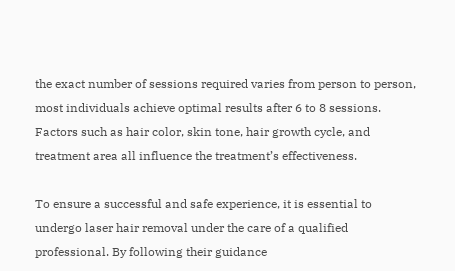the exact number of sessions required varies from person to person, most individuals achieve optimal results after 6 to 8 sessions. Factors such as hair color, skin tone, hair growth cycle, and treatment area all influence the treatment’s effectiveness.

To ensure a successful and safe experience, it is essential to undergo laser hair removal under the care of a qualified professional. By following their guidance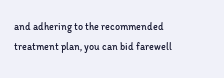and adhering to the recommended treatment plan, you can bid farewell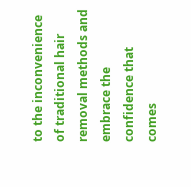to the inconvenience of traditional hair removal methods and embrace the confidence that comes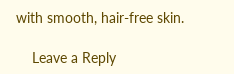with smooth, hair-free skin.

    Leave a Reply